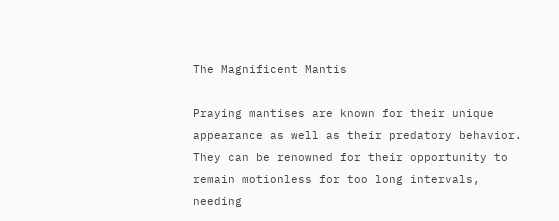The Magnificent Mantis

Praying mantises are known for their unique appearance as well as their predatory behavior. They can be renowned for their opportunity to remain motionless for too long intervals, needing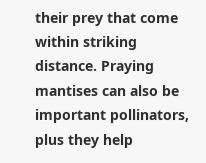their prey that come within striking distance. Praying mantises can also be important pollinators, plus they help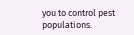you to control pest populations.